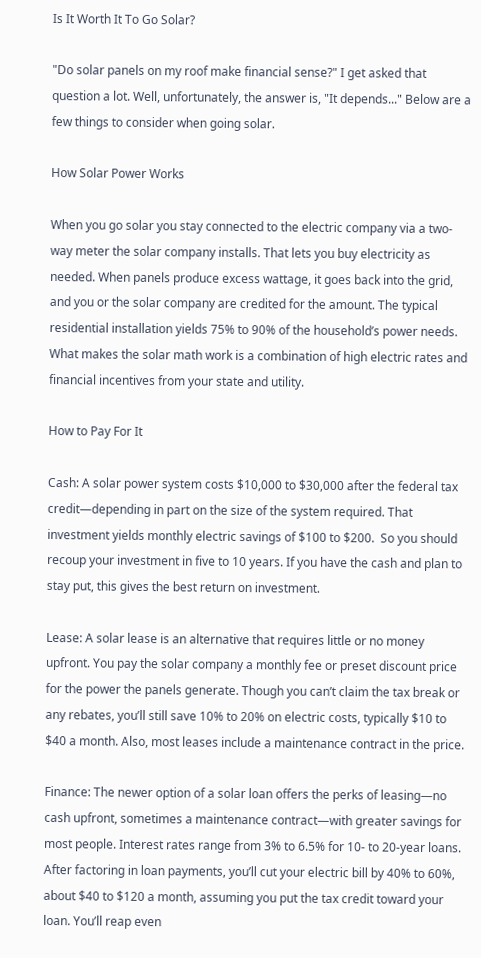Is It Worth It To Go Solar?

"Do solar panels on my roof make financial sense?" I get asked that question a lot. Well, unfortunately, the answer is, "It depends..." Below are a few things to consider when going solar.

How Solar Power Works

When you go solar you stay connected to the electric company via a two-way meter the solar company installs. That lets you buy electricity as needed. When panels produce excess wattage, it goes back into the grid, and you or the solar company are credited for the amount. The typical residential installation yields 75% to 90% of the household’s power needs. What makes the solar math work is a combination of high electric rates and financial incentives from your state and utility.

How to Pay For It

Cash: A solar power system costs $10,000 to $30,000 after the federal tax credit—depending in part on the size of the system required. That investment yields monthly electric savings of $100 to $200.  So you should recoup your investment in five to 10 years. If you have the cash and plan to stay put, this gives the best return on investment.

Lease: A solar lease is an alternative that requires little or no money upfront. You pay the solar company a monthly fee or preset discount price for the power the panels generate. Though you can’t claim the tax break or any rebates, you’ll still save 10% to 20% on electric costs, typically $10 to $40 a month. Also, most leases include a maintenance contract in the price.

Finance: The newer option of a solar loan offers the perks of leasing—no cash upfront, sometimes a maintenance contract—with greater savings for most people. Interest rates range from 3% to 6.5% for 10- to 20-year loans. After factoring in loan payments, you’ll cut your electric bill by 40% to 60%, about $40 to $120 a month, assuming you put the tax credit toward your loan. You’ll reap even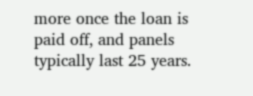more once the loan is paid off, and panels typically last 25 years.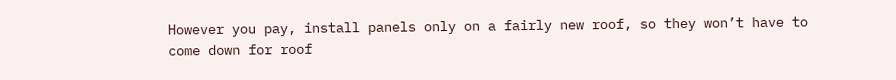However you pay, install panels only on a fairly new roof, so they won’t have to come down for roof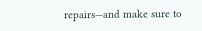repairs—and make sure to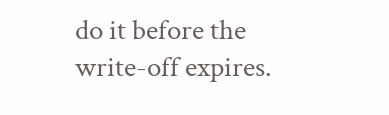do it before the write-off expires.